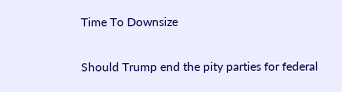Time To Downsize

Should Trump end the pity parties for federal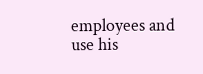employees and use his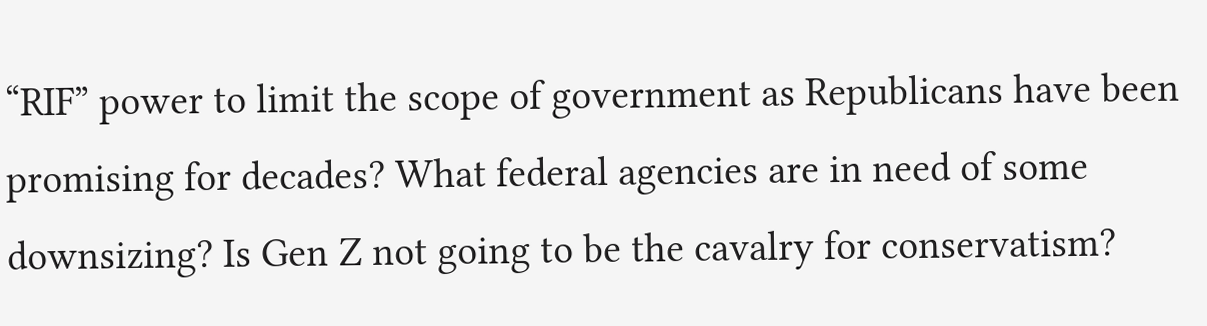“RIF” power to limit the scope of government as Republicans have been promising for decades? What federal agencies are in need of some downsizing? Is Gen Z not going to be the cavalry for conservatism?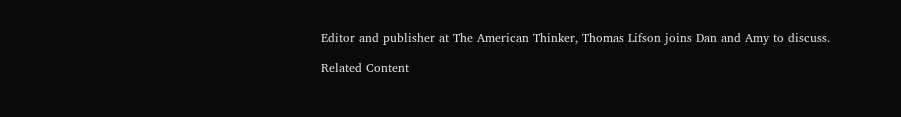Editor and publisher at The American Thinker, Thomas Lifson joins Dan and Amy to discuss.

Related Content